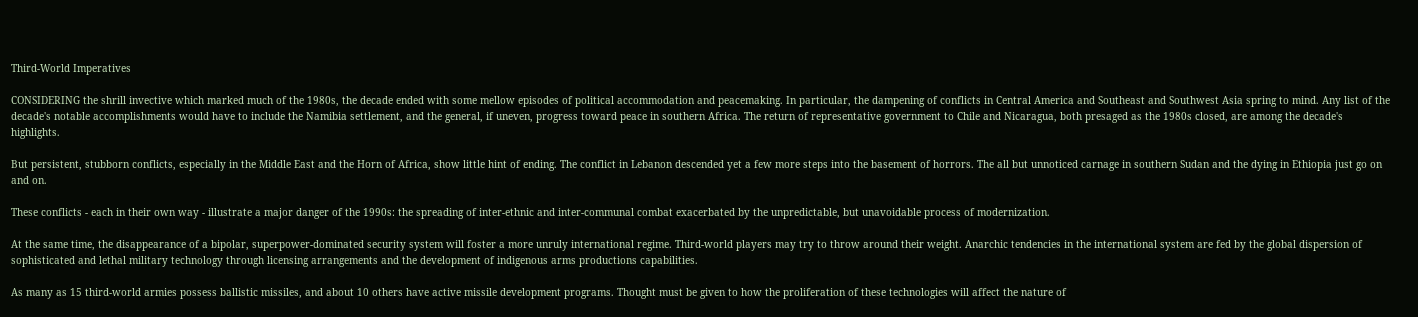Third-World Imperatives

CONSIDERING the shrill invective which marked much of the 1980s, the decade ended with some mellow episodes of political accommodation and peacemaking. In particular, the dampening of conflicts in Central America and Southeast and Southwest Asia spring to mind. Any list of the decade's notable accomplishments would have to include the Namibia settlement, and the general, if uneven, progress toward peace in southern Africa. The return of representative government to Chile and Nicaragua, both presaged as the 1980s closed, are among the decade's highlights.

But persistent, stubborn conflicts, especially in the Middle East and the Horn of Africa, show little hint of ending. The conflict in Lebanon descended yet a few more steps into the basement of horrors. The all but unnoticed carnage in southern Sudan and the dying in Ethiopia just go on and on.

These conflicts - each in their own way - illustrate a major danger of the 1990s: the spreading of inter-ethnic and inter-communal combat exacerbated by the unpredictable, but unavoidable process of modernization.

At the same time, the disappearance of a bipolar, superpower-dominated security system will foster a more unruly international regime. Third-world players may try to throw around their weight. Anarchic tendencies in the international system are fed by the global dispersion of sophisticated and lethal military technology through licensing arrangements and the development of indigenous arms productions capabilities.

As many as 15 third-world armies possess ballistic missiles, and about 10 others have active missile development programs. Thought must be given to how the proliferation of these technologies will affect the nature of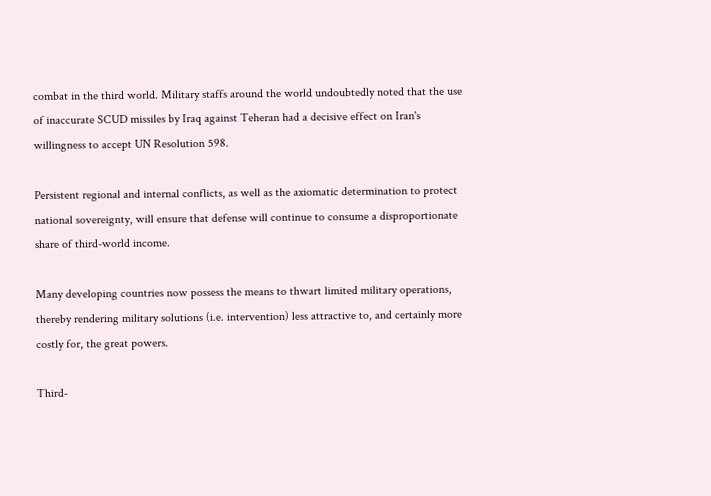combat in the third world. Military staffs around the world undoubtedly noted that the use of inaccurate SCUD missiles by Iraq against Teheran had a decisive effect on Iran's willingness to accept UN Resolution 598.

Persistent regional and internal conflicts, as well as the axiomatic determination to protect national sovereignty, will ensure that defense will continue to consume a disproportionate share of third-world income.

Many developing countries now possess the means to thwart limited military operations, thereby rendering military solutions (i.e. intervention) less attractive to, and certainly more costly for, the great powers.

Third-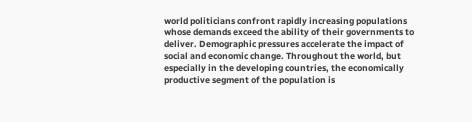world politicians confront rapidly increasing populations whose demands exceed the ability of their governments to deliver. Demographic pressures accelerate the impact of social and economic change. Throughout the world, but especially in the developing countries, the economically productive segment of the population is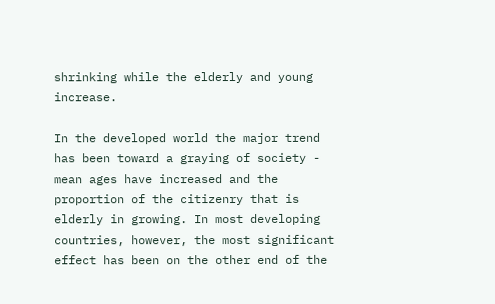shrinking while the elderly and young increase.

In the developed world the major trend has been toward a graying of society - mean ages have increased and the proportion of the citizenry that is elderly in growing. In most developing countries, however, the most significant effect has been on the other end of the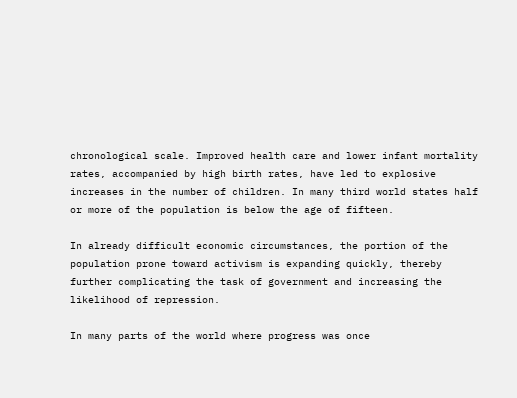chronological scale. Improved health care and lower infant mortality rates, accompanied by high birth rates, have led to explosive increases in the number of children. In many third world states half or more of the population is below the age of fifteen.

In already difficult economic circumstances, the portion of the population prone toward activism is expanding quickly, thereby further complicating the task of government and increasing the likelihood of repression.

In many parts of the world where progress was once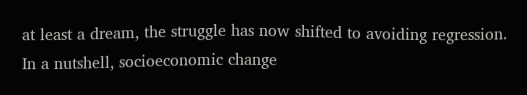at least a dream, the struggle has now shifted to avoiding regression. In a nutshell, socioeconomic change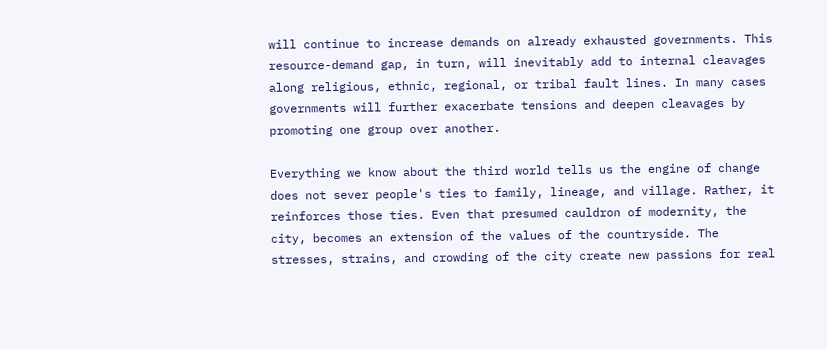will continue to increase demands on already exhausted governments. This resource-demand gap, in turn, will inevitably add to internal cleavages along religious, ethnic, regional, or tribal fault lines. In many cases governments will further exacerbate tensions and deepen cleavages by promoting one group over another.

Everything we know about the third world tells us the engine of change does not sever people's ties to family, lineage, and village. Rather, it reinforces those ties. Even that presumed cauldron of modernity, the city, becomes an extension of the values of the countryside. The stresses, strains, and crowding of the city create new passions for real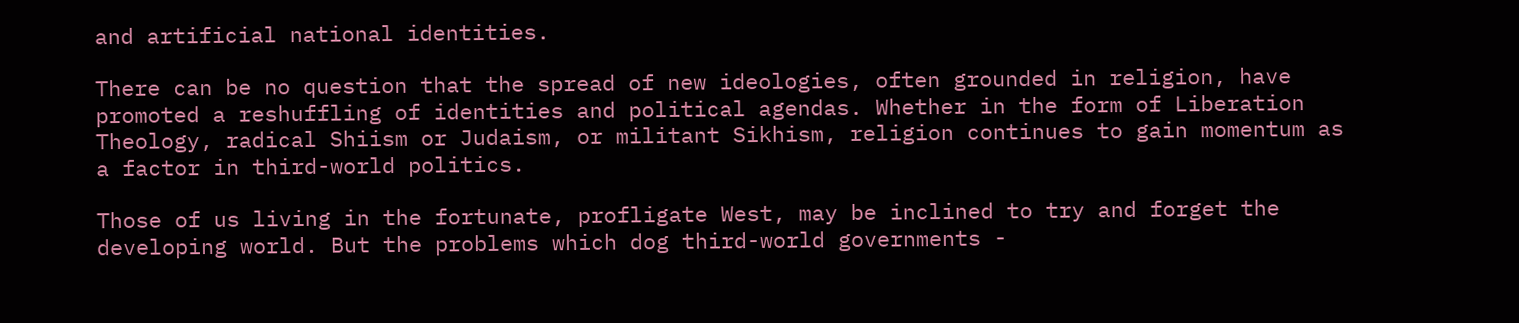and artificial national identities.

There can be no question that the spread of new ideologies, often grounded in religion, have promoted a reshuffling of identities and political agendas. Whether in the form of Liberation Theology, radical Shiism or Judaism, or militant Sikhism, religion continues to gain momentum as a factor in third-world politics.

Those of us living in the fortunate, profligate West, may be inclined to try and forget the developing world. But the problems which dog third-world governments -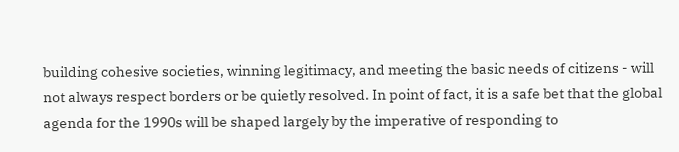building cohesive societies, winning legitimacy, and meeting the basic needs of citizens - will not always respect borders or be quietly resolved. In point of fact, it is a safe bet that the global agenda for the 1990s will be shaped largely by the imperative of responding to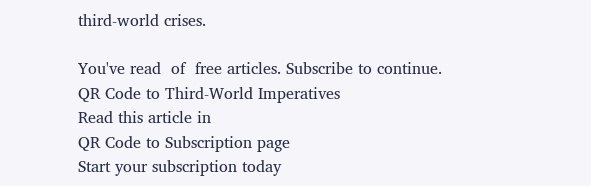third-world crises.

You've read  of  free articles. Subscribe to continue.
QR Code to Third-World Imperatives
Read this article in
QR Code to Subscription page
Start your subscription today